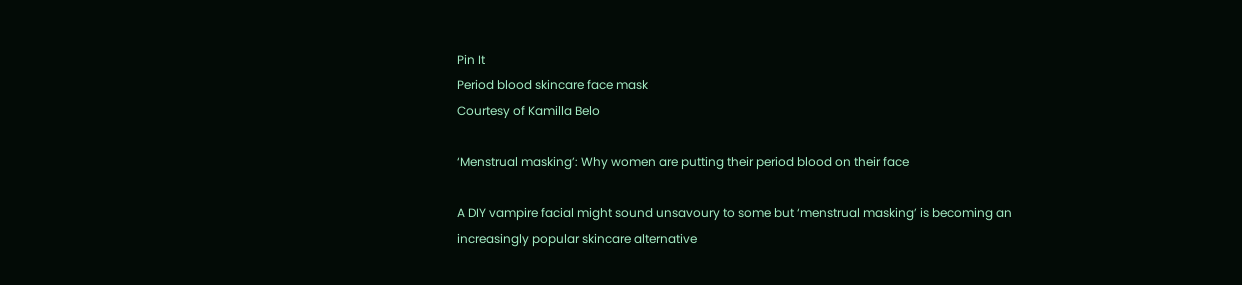Pin It
Period blood skincare face mask
Courtesy of Kamilla Belo

‘Menstrual masking’: Why women are putting their period blood on their face

A DIY vampire facial might sound unsavoury to some but ‘menstrual masking’ is becoming an increasingly popular skincare alternative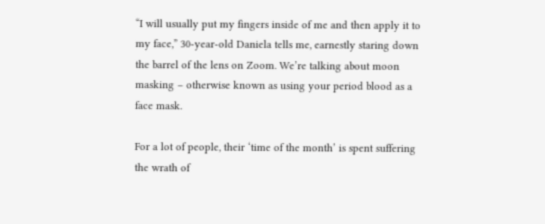“I will usually put my fingers inside of me and then apply it to my face,” 30-year-old Daniela tells me, earnestly staring down the barrel of the lens on Zoom. We’re talking about moon masking – otherwise known as using your period blood as a face mask.

For a lot of people, their ‘time of the month’ is spent suffering the wrath of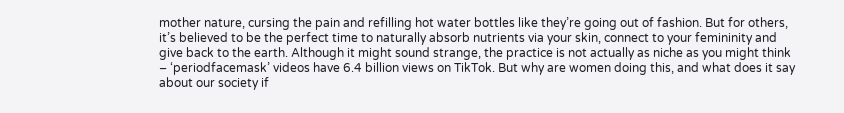mother nature, cursing the pain and refilling hot water bottles like they’re going out of fashion. But for others, it’s believed to be the perfect time to naturally absorb nutrients via your skin, connect to your femininity and give back to the earth. Although it might sound strange, the practice is not actually as niche as you might think – ‘periodfacemask’ videos have 6.4 billion views on TikTok. But why are women doing this, and what does it say about our society if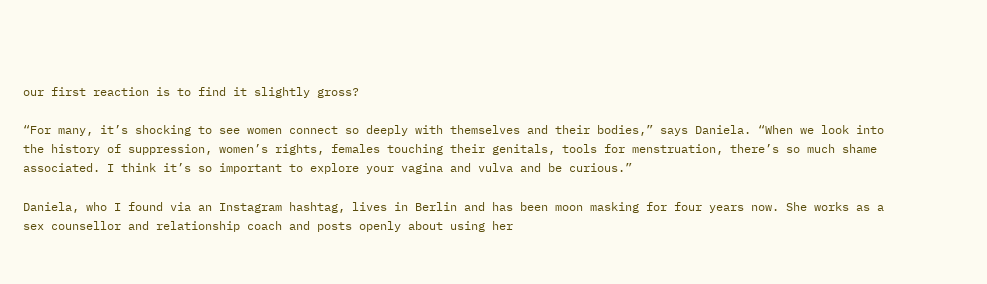our first reaction is to find it slightly gross?

“For many, it’s shocking to see women connect so deeply with themselves and their bodies,” says Daniela. “When we look into the history of suppression, women’s rights, females touching their genitals, tools for menstruation, there’s so much shame associated. I think it’s so important to explore your vagina and vulva and be curious.”

Daniela, who I found via an Instagram hashtag, lives in Berlin and has been moon masking for four years now. She works as a sex counsellor and relationship coach and posts openly about using her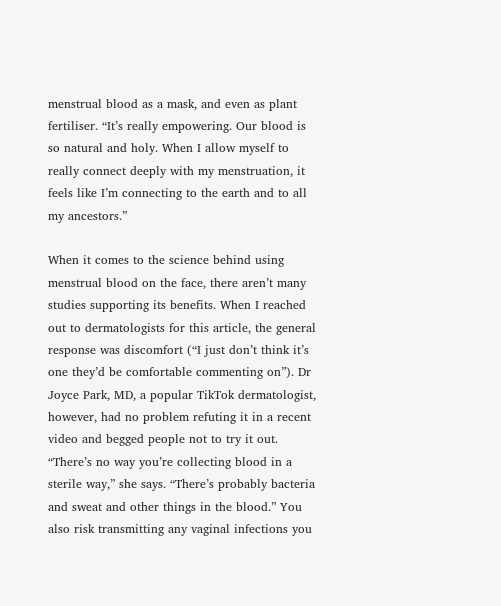menstrual blood as a mask, and even as plant fertiliser. “It’s really empowering. Our blood is so natural and holy. When I allow myself to really connect deeply with my menstruation, it feels like I’m connecting to the earth and to all my ancestors.”

When it comes to the science behind using menstrual blood on the face, there aren’t many studies supporting its benefits. When I reached out to dermatologists for this article, the general response was discomfort (“I just don’t think it’s one they’d be comfortable commenting on”). Dr Joyce Park, MD, a popular TikTok dermatologist, however, had no problem refuting it in a recent video and begged people not to try it out. “There’s no way you’re collecting blood in a sterile way,” she says. “There’s probably bacteria and sweat and other things in the blood.” You also risk transmitting any vaginal infections you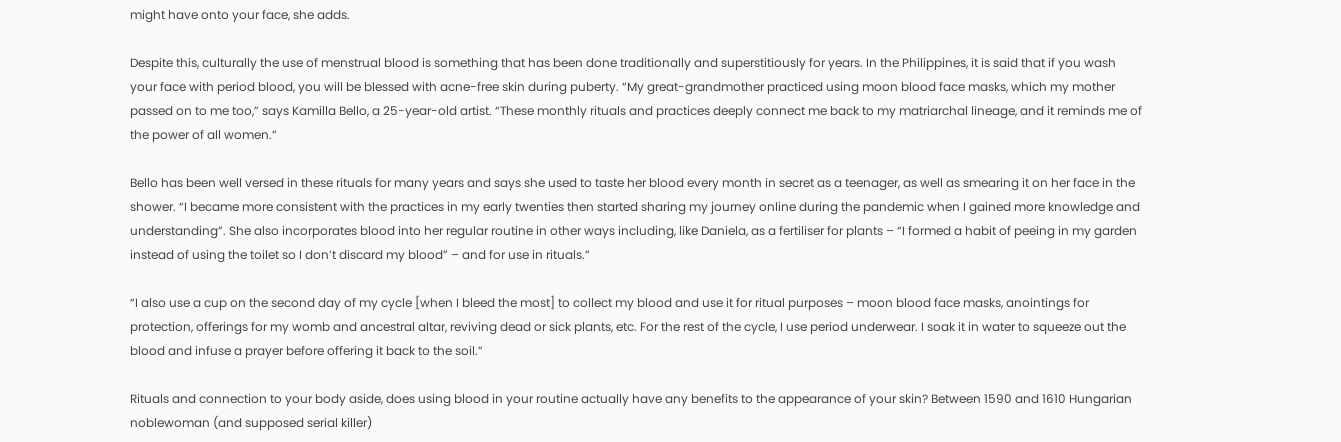might have onto your face, she adds.

Despite this, culturally the use of menstrual blood is something that has been done traditionally and superstitiously for years. In the Philippines, it is said that if you wash your face with period blood, you will be blessed with acne-free skin during puberty. “My great-grandmother practiced using moon blood face masks, which my mother passed on to me too,” says Kamilla Bello, a 25-year-old artist. “These monthly rituals and practices deeply connect me back to my matriarchal lineage, and it reminds me of the power of all women.”

Bello has been well versed in these rituals for many years and says she used to taste her blood every month in secret as a teenager, as well as smearing it on her face in the shower. “I became more consistent with the practices in my early twenties then started sharing my journey online during the pandemic when I gained more knowledge and understanding”. She also incorporates blood into her regular routine in other ways including, like Daniela, as a fertiliser for plants – “I formed a habit of peeing in my garden instead of using the toilet so I don’t discard my blood” – and for use in rituals.”

“I also use a cup on the second day of my cycle [when I bleed the most] to collect my blood and use it for ritual purposes – moon blood face masks, anointings for protection, offerings for my womb and ancestral altar, reviving dead or sick plants, etc. For the rest of the cycle, I use period underwear. I soak it in water to squeeze out the blood and infuse a prayer before offering it back to the soil.”

Rituals and connection to your body aside, does using blood in your routine actually have any benefits to the appearance of your skin? Between 1590 and 1610 Hungarian noblewoman (and supposed serial killer)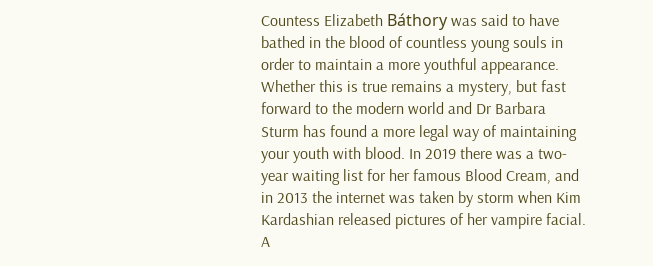Countess Elizabeth Báthory was said to have bathed in the blood of countless young souls in order to maintain a more youthful appearance. Whether this is true remains a mystery, but fast forward to the modern world and Dr Barbara Sturm has found a more legal way of maintaining your youth with blood. In 2019 there was a two-year waiting list for her famous Blood Cream, and in 2013 the internet was taken by storm when Kim Kardashian released pictures of her vampire facial. A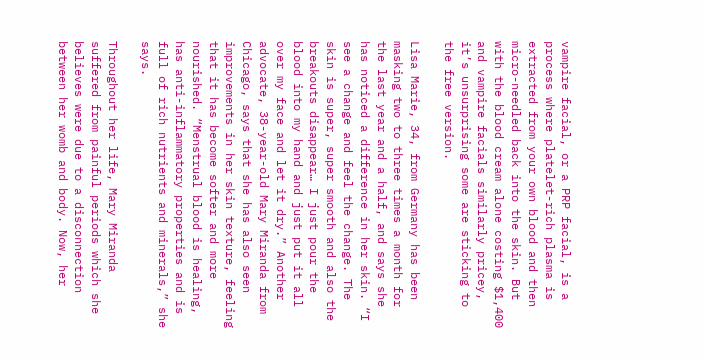vampire facial, or a PRP facial, is a process where platelet-rich plasma is extracted from your own blood and then micro-needled back into the skin. But with the blood cream alone costing $1,400 and vampire facials similarly pricey, it’s unsurprising some are sticking to the free version.

Lisa Marie, 34, from Germany has been masking two to three times a month for the last year and a half, and says she has noticed a difference in her skin. “I see a change and feel the change. The skin is super, super smooth and also the breakouts disappear… I just pour the blood into my hand and just put it all over my face and let it dry.” Another advocate, 38-year-old Mary Miranda from Chicago, says that she has also seen improvements in her skin texture, feeling that it has become softer and more nourished. “Menstrual blood is healing, has anti-inflammatory properties and is full of rich nutrients and minerals,” she says.

Throughout her life, Mary Miranda suffered from painful periods which she believes were due to a disconnection between her womb and body. Now, her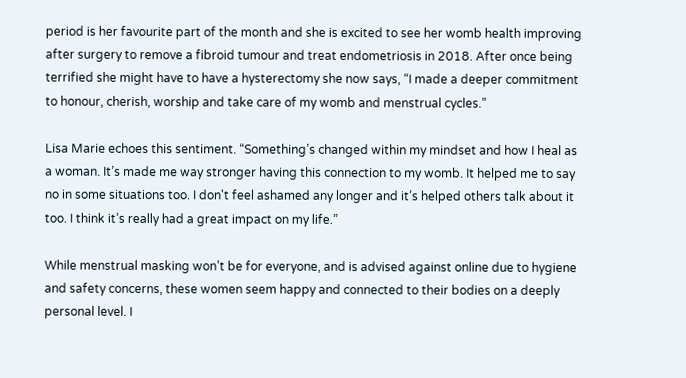period is her favourite part of the month and she is excited to see her womb health improving after surgery to remove a fibroid tumour and treat endometriosis in 2018. After once being terrified she might have to have a hysterectomy she now says, “I made a deeper commitment to honour, cherish, worship and take care of my womb and menstrual cycles.”

Lisa Marie echoes this sentiment. “Something’s changed within my mindset and how I heal as a woman. It’s made me way stronger having this connection to my womb. It helped me to say no in some situations too. I don't feel ashamed any longer and it’s helped others talk about it too. I think it’s really had a great impact on my life.”

While menstrual masking won’t be for everyone, and is advised against online due to hygiene and safety concerns, these women seem happy and connected to their bodies on a deeply personal level. I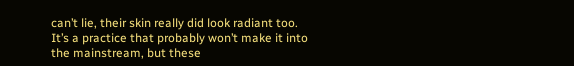can’t lie, their skin really did look radiant too. It’s a practice that probably won’t make it into the mainstream, but these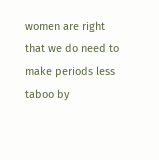women are right that we do need to make periods less taboo by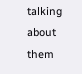talking about them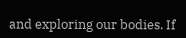and exploring our bodies. If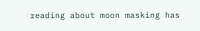reading about moon masking has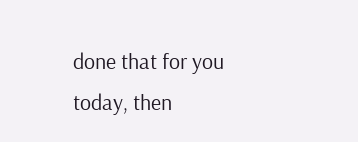done that for you today, then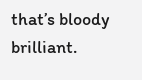that’s bloody brilliant.